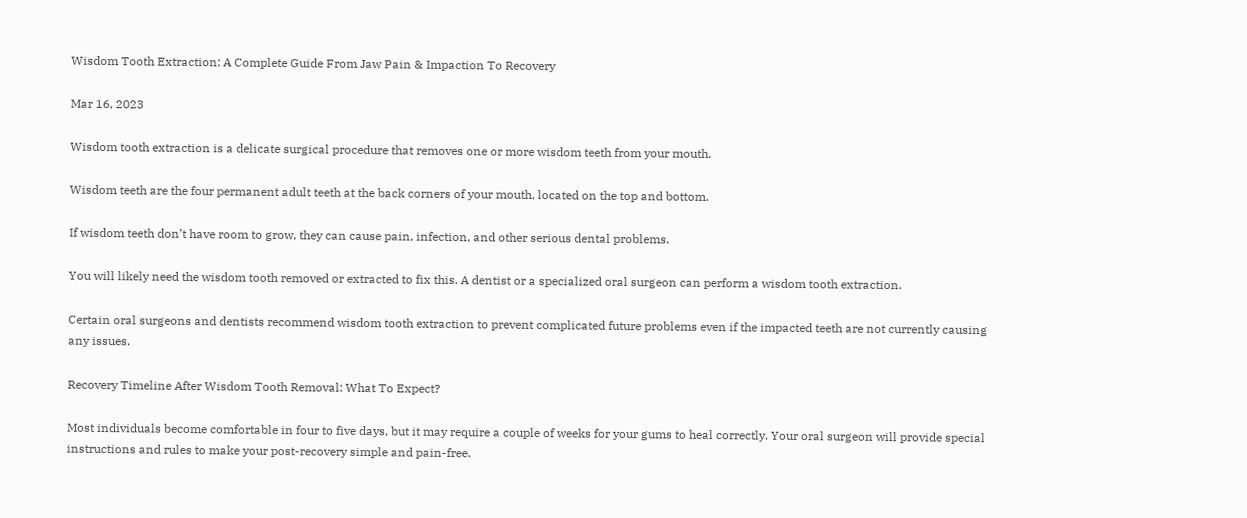Wisdom Tooth Extraction: A Complete Guide From Jaw Pain & Impaction To Recovery

Mar 16, 2023

Wisdom tooth extraction is a delicate surgical procedure that removes one or more wisdom teeth from your mouth.

Wisdom teeth are the four permanent adult teeth at the back corners of your mouth, located on the top and bottom.

If wisdom teeth don’t have room to grow, they can cause pain, infection, and other serious dental problems.

You will likely need the wisdom tooth removed or extracted to fix this. A dentist or a specialized oral surgeon can perform a wisdom tooth extraction.

Certain oral surgeons and dentists recommend wisdom tooth extraction to prevent complicated future problems even if the impacted teeth are not currently causing any issues.

Recovery Timeline After Wisdom Tooth Removal: What To Expect?

Most individuals become comfortable in four to five days, but it may require a couple of weeks for your gums to heal correctly. Your oral surgeon will provide special instructions and rules to make your post-recovery simple and pain-free.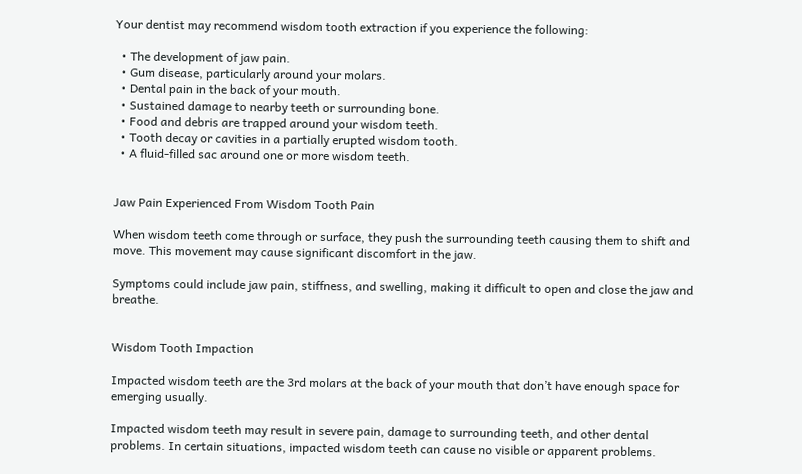Your dentist may recommend wisdom tooth extraction if you experience the following:

  • The development of jaw pain.
  • Gum disease, particularly around your molars.
  • Dental pain in the back of your mouth.
  • Sustained damage to nearby teeth or surrounding bone.
  • Food and debris are trapped around your wisdom teeth.
  • Tooth decay or cavities in a partially erupted wisdom tooth.
  • A fluid-filled sac around one or more wisdom teeth.


Jaw Pain Experienced From Wisdom Tooth Pain

When wisdom teeth come through or surface, they push the surrounding teeth causing them to shift and move. This movement may cause significant discomfort in the jaw.

Symptoms could include jaw pain, stiffness, and swelling, making it difficult to open and close the jaw and breathe.


Wisdom Tooth Impaction

Impacted wisdom teeth are the 3rd molars at the back of your mouth that don’t have enough space for emerging usually.

Impacted wisdom teeth may result in severe pain, damage to surrounding teeth, and other dental problems. In certain situations, impacted wisdom teeth can cause no visible or apparent problems.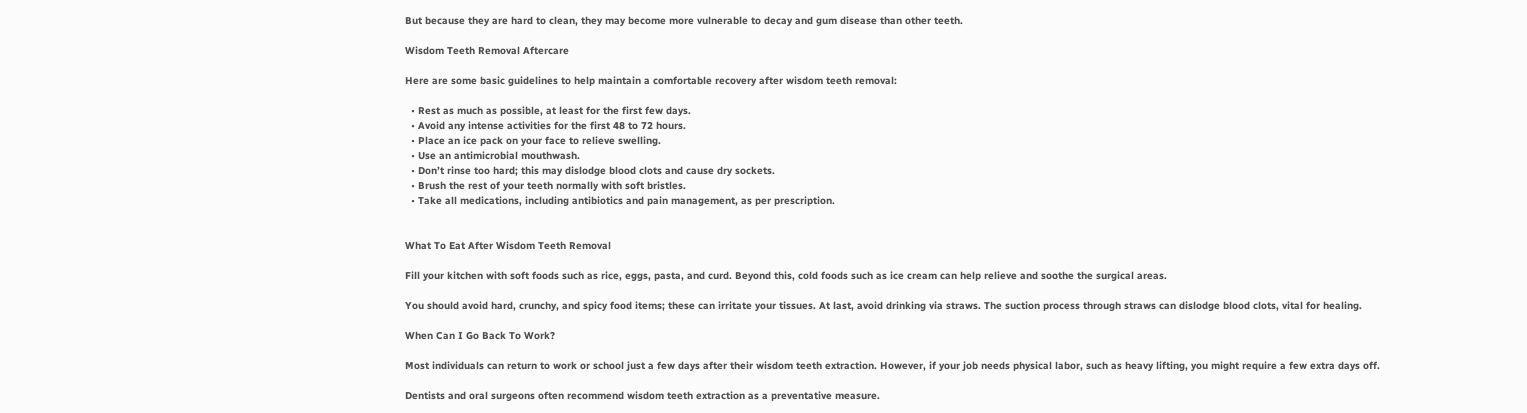But because they are hard to clean, they may become more vulnerable to decay and gum disease than other teeth.

Wisdom Teeth Removal Aftercare

Here are some basic guidelines to help maintain a comfortable recovery after wisdom teeth removal:

  • Rest as much as possible, at least for the first few days.
  • Avoid any intense activities for the first 48 to 72 hours.
  • Place an ice pack on your face to relieve swelling.
  • Use an antimicrobial mouthwash.
  • Don’t rinse too hard; this may dislodge blood clots and cause dry sockets.
  • Brush the rest of your teeth normally with soft bristles.
  • Take all medications, including antibiotics and pain management, as per prescription.


What To Eat After Wisdom Teeth Removal

Fill your kitchen with soft foods such as rice, eggs, pasta, and curd. Beyond this, cold foods such as ice cream can help relieve and soothe the surgical areas.

You should avoid hard, crunchy, and spicy food items; these can irritate your tissues. At last, avoid drinking via straws. The suction process through straws can dislodge blood clots, vital for healing.

When Can I Go Back To Work?

Most individuals can return to work or school just a few days after their wisdom teeth extraction. However, if your job needs physical labor, such as heavy lifting, you might require a few extra days off.

Dentists and oral surgeons often recommend wisdom teeth extraction as a preventative measure.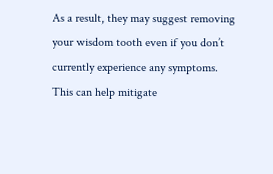As a result, they may suggest removing your wisdom tooth even if you don’t currently experience any symptoms. This can help mitigate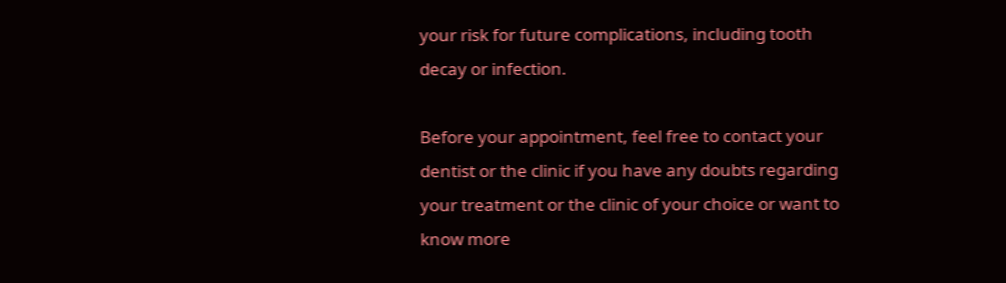your risk for future complications, including tooth decay or infection.

Before your appointment, feel free to contact your dentist or the clinic if you have any doubts regarding your treatment or the clinic of your choice or want to know more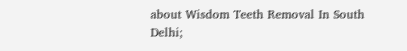about Wisdom Teeth Removal In South Delhi;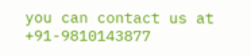you can contact us at +91-9810143877